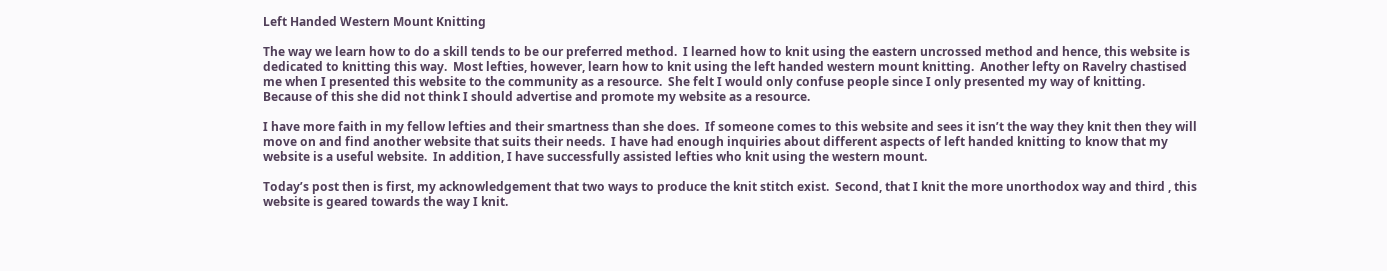Left Handed Western Mount Knitting

The way we learn how to do a skill tends to be our preferred method.  I learned how to knit using the eastern uncrossed method and hence, this website is dedicated to knitting this way.  Most lefties, however, learn how to knit using the left handed western mount knitting.  Another lefty on Ravelry chastised me when I presented this website to the community as a resource.  She felt I would only confuse people since I only presented my way of knitting.  Because of this she did not think I should advertise and promote my website as a resource.

I have more faith in my fellow lefties and their smartness than she does.  If someone comes to this website and sees it isn’t the way they knit then they will move on and find another website that suits their needs.  I have had enough inquiries about different aspects of left handed knitting to know that my website is a useful website.  In addition, I have successfully assisted lefties who knit using the western mount.

Today’s post then is first, my acknowledgement that two ways to produce the knit stitch exist.  Second, that I knit the more unorthodox way and third , this website is geared towards the way I knit.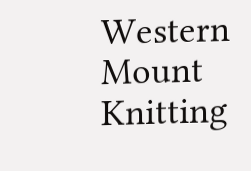Western Mount Knitting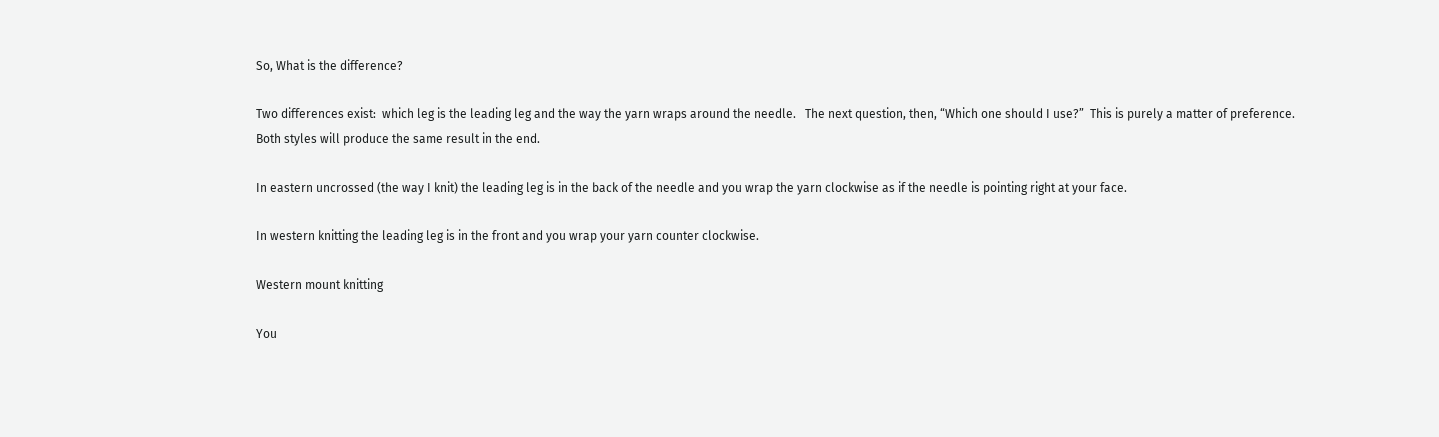So, What is the difference?

Two differences exist:  which leg is the leading leg and the way the yarn wraps around the needle.   The next question, then, “Which one should I use?”  This is purely a matter of preference.  Both styles will produce the same result in the end.

In eastern uncrossed (the way I knit) the leading leg is in the back of the needle and you wrap the yarn clockwise as if the needle is pointing right at your face.

In western knitting the leading leg is in the front and you wrap your yarn counter clockwise.

Western mount knitting

You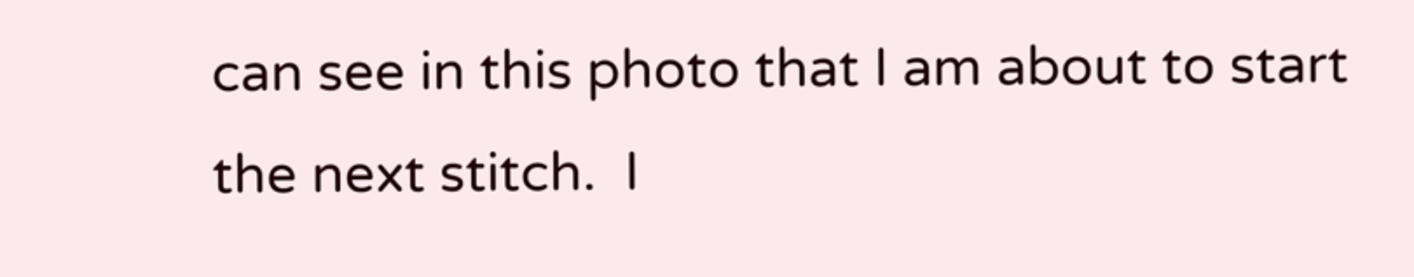can see in this photo that I am about to start the next stitch.  I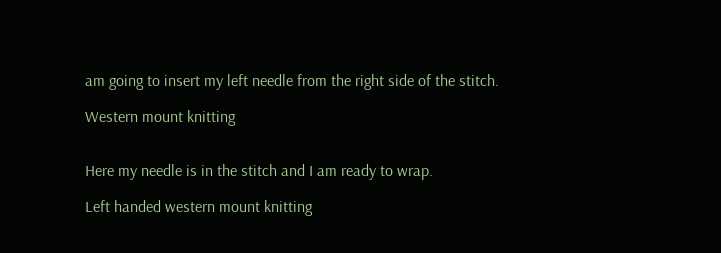am going to insert my left needle from the right side of the stitch.

Western mount knitting


Here my needle is in the stitch and I am ready to wrap.

Left handed western mount knitting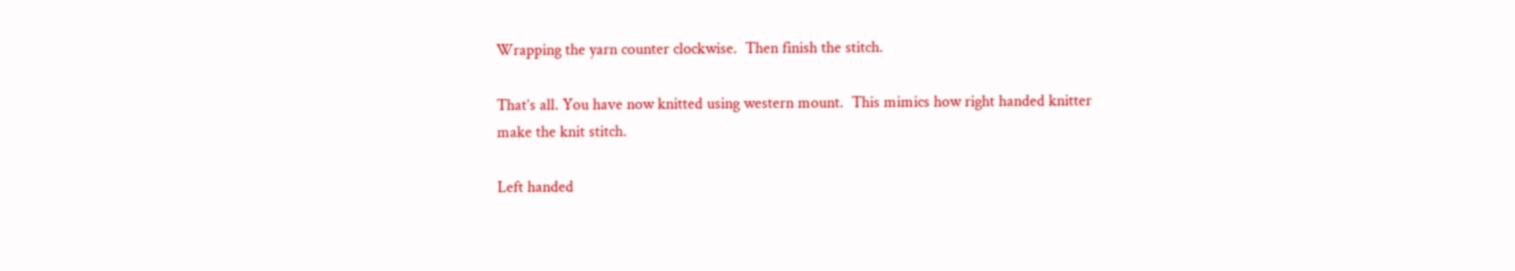Wrapping the yarn counter clockwise.  Then finish the stitch.

That’s all. You have now knitted using western mount.  This mimics how right handed knitter make the knit stitch.

Left handed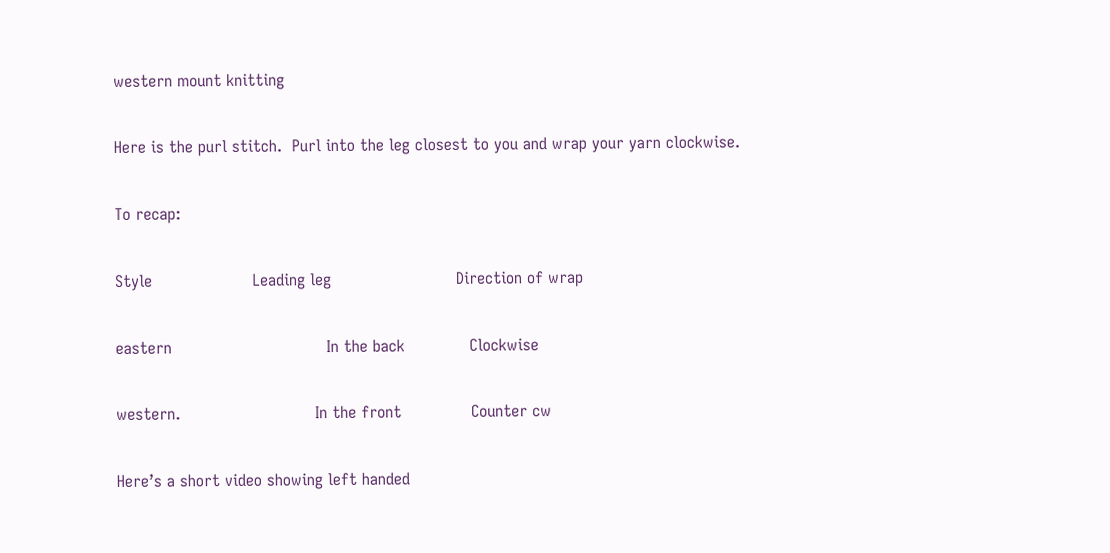western mount knitting

Here is the purl stitch.  Purl into the leg closest to you and wrap your yarn clockwise.

To recap:

Style                    Leading leg                         Direction of wrap

eastern                               In the back             Clockwise

western.                           In the front              Counter cw

Here’s a short video showing left handed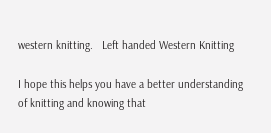western knitting.   Left handed Western Knitting

I hope this helps you have a better understanding of knitting and knowing that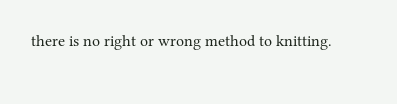there is no right or wrong method to knitting.